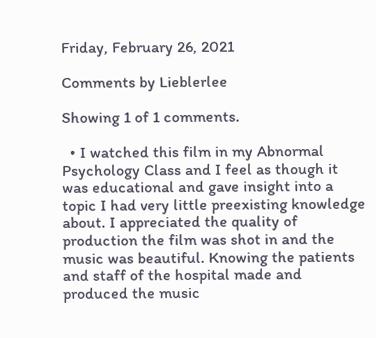Friday, February 26, 2021

Comments by Lieblerlee

Showing 1 of 1 comments.

  • I watched this film in my Abnormal Psychology Class and I feel as though it was educational and gave insight into a topic I had very little preexisting knowledge about. I appreciated the quality of production the film was shot in and the music was beautiful. Knowing the patients and staff of the hospital made and produced the music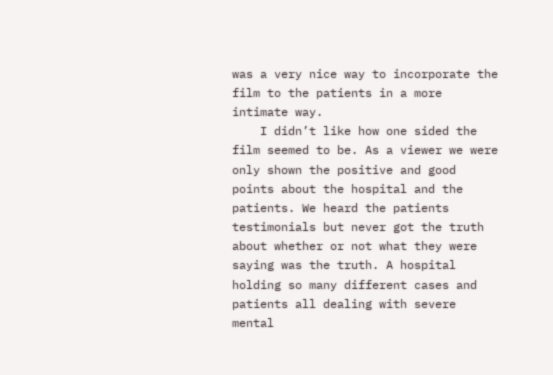was a very nice way to incorporate the film to the patients in a more intimate way.
    I didn’t like how one sided the film seemed to be. As a viewer we were only shown the positive and good points about the hospital and the patients. We heard the patients testimonials but never got the truth about whether or not what they were saying was the truth. A hospital holding so many different cases and patients all dealing with severe mental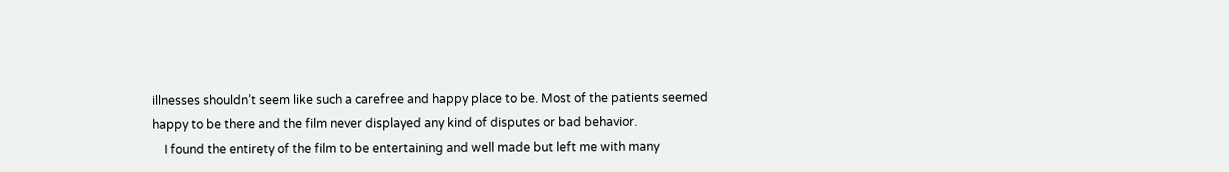illnesses shouldn’t seem like such a carefree and happy place to be. Most of the patients seemed happy to be there and the film never displayed any kind of disputes or bad behavior.
    I found the entirety of the film to be entertaining and well made but left me with many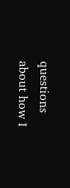questions about how I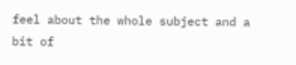feel about the whole subject and a bit of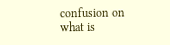confusion on what is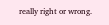really right or wrong.